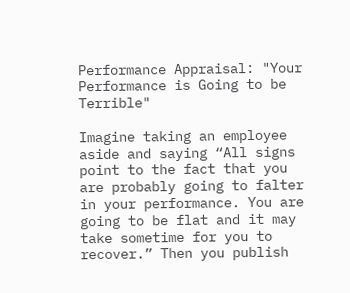Performance Appraisal: "Your Performance is Going to be Terrible"

Imagine taking an employee aside and saying “All signs point to the fact that you are probably going to falter in your performance. You are going to be flat and it may take sometime for you to recover.” Then you publish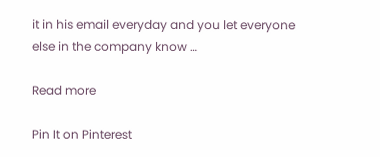it in his email everyday and you let everyone else in the company know …

Read more

Pin It on Pinterest